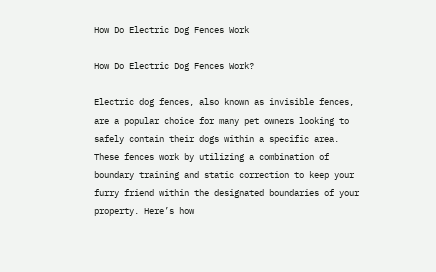How Do Electric Dog Fences Work

How Do Electric Dog Fences Work?

Electric dog fences, also known as invisible fences, are a popular choice for many pet owners looking to safely contain their dogs within a specific area. These fences work by utilizing a combination of boundary training and static correction to keep your furry friend within the designated boundaries of your property. Here’s how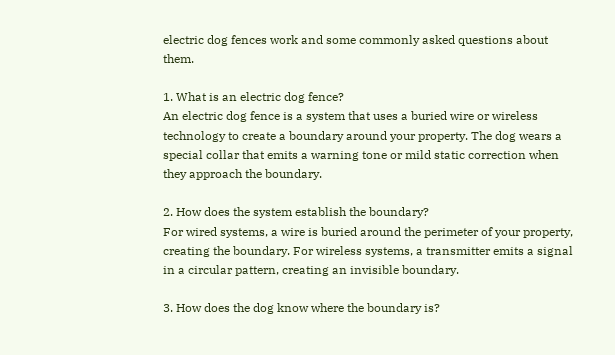electric dog fences work and some commonly asked questions about them.

1. What is an electric dog fence?
An electric dog fence is a system that uses a buried wire or wireless technology to create a boundary around your property. The dog wears a special collar that emits a warning tone or mild static correction when they approach the boundary.

2. How does the system establish the boundary?
For wired systems, a wire is buried around the perimeter of your property, creating the boundary. For wireless systems, a transmitter emits a signal in a circular pattern, creating an invisible boundary.

3. How does the dog know where the boundary is?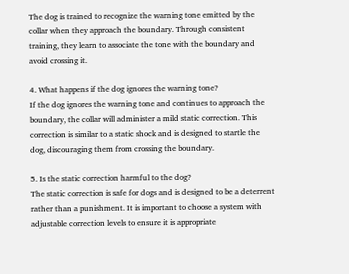The dog is trained to recognize the warning tone emitted by the collar when they approach the boundary. Through consistent training, they learn to associate the tone with the boundary and avoid crossing it.

4. What happens if the dog ignores the warning tone?
If the dog ignores the warning tone and continues to approach the boundary, the collar will administer a mild static correction. This correction is similar to a static shock and is designed to startle the dog, discouraging them from crossing the boundary.

5. Is the static correction harmful to the dog?
The static correction is safe for dogs and is designed to be a deterrent rather than a punishment. It is important to choose a system with adjustable correction levels to ensure it is appropriate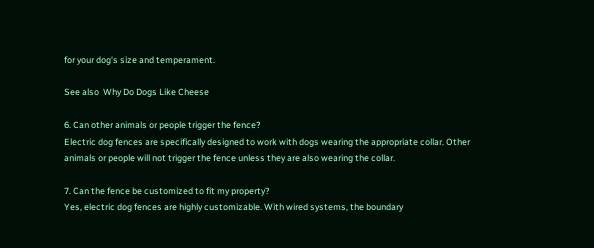for your dog’s size and temperament.

See also  Why Do Dogs Like Cheese

6. Can other animals or people trigger the fence?
Electric dog fences are specifically designed to work with dogs wearing the appropriate collar. Other animals or people will not trigger the fence unless they are also wearing the collar.

7. Can the fence be customized to fit my property?
Yes, electric dog fences are highly customizable. With wired systems, the boundary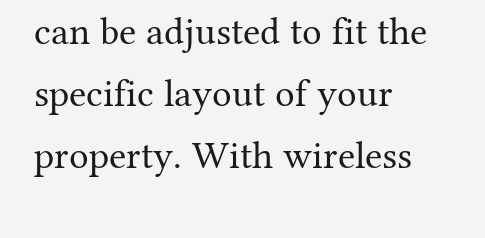can be adjusted to fit the specific layout of your property. With wireless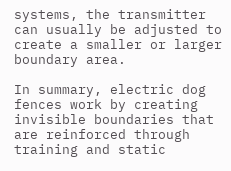systems, the transmitter can usually be adjusted to create a smaller or larger boundary area.

In summary, electric dog fences work by creating invisible boundaries that are reinforced through training and static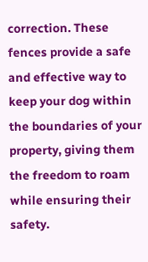correction. These fences provide a safe and effective way to keep your dog within the boundaries of your property, giving them the freedom to roam while ensuring their safety.